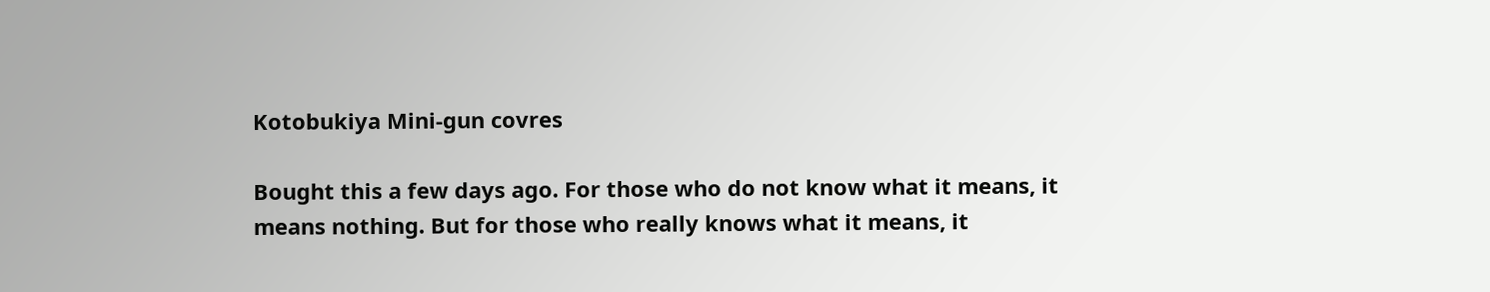Kotobukiya Mini-gun covres

Bought this a few days ago. For those who do not know what it means, it means nothing. But for those who really knows what it means, it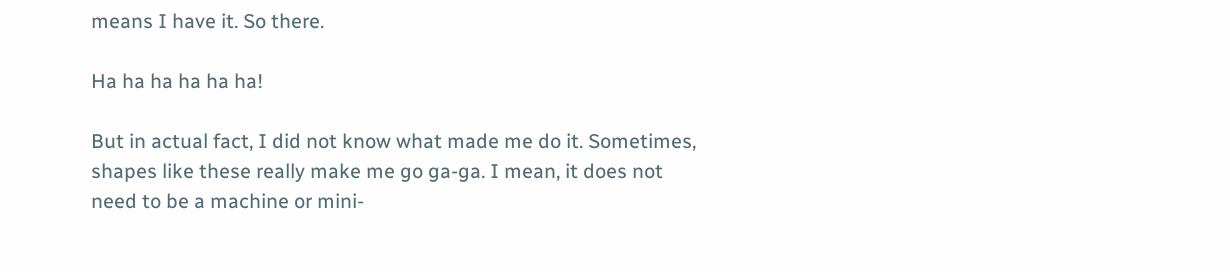means I have it. So there.

Ha ha ha ha ha ha!

But in actual fact, I did not know what made me do it. Sometimes, shapes like these really make me go ga-ga. I mean, it does not need to be a machine or mini-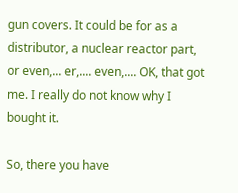gun covers. It could be for as a distributor, a nuclear reactor part, or even,... er,.... even,.... OK, that got me. I really do not know why I bought it.

So, there you have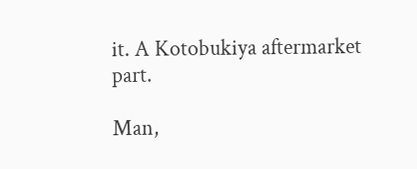it. A Kotobukiya aftermarket part.

Man,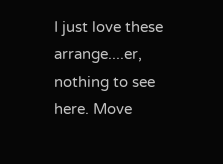I just love these arrange....er, nothing to see here. Move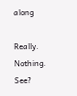along

Really. Nothing. See?